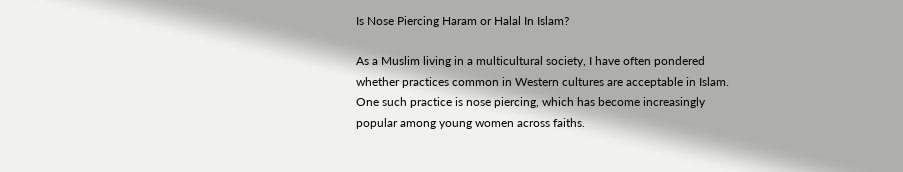Is Nose Piercing Haram or Halal In Islam?

As a Muslim living in a multicultural society, I have often pondered whether practices common in Western cultures are acceptable in Islam. One such practice is nose piercing, which has become increasingly popular among young women across faiths.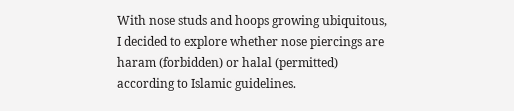With nose studs and hoops growing ubiquitous, I decided to explore whether nose piercings are haram (forbidden) or halal (permitted) according to Islamic guidelines.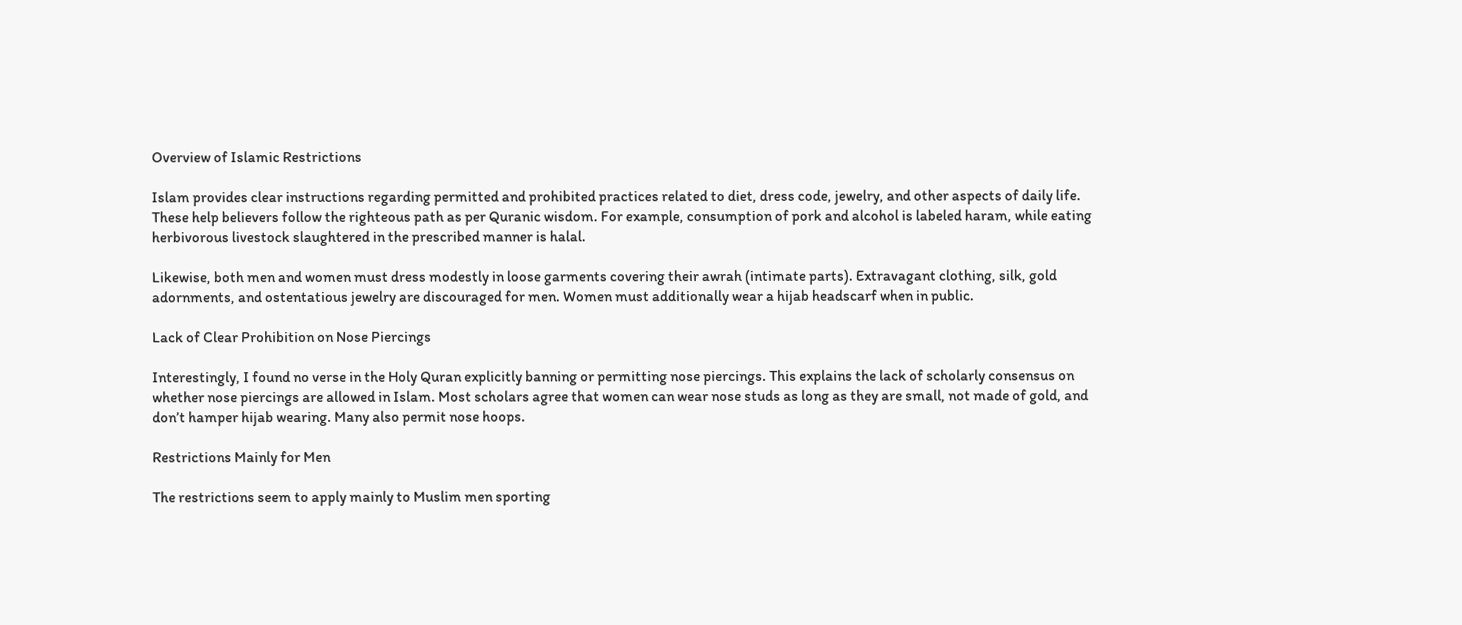Overview of Islamic Restrictions

Islam provides clear instructions regarding permitted and prohibited practices related to diet, dress code, jewelry, and other aspects of daily life. These help believers follow the righteous path as per Quranic wisdom. For example, consumption of pork and alcohol is labeled haram, while eating herbivorous livestock slaughtered in the prescribed manner is halal.

Likewise, both men and women must dress modestly in loose garments covering their awrah (intimate parts). Extravagant clothing, silk, gold adornments, and ostentatious jewelry are discouraged for men. Women must additionally wear a hijab headscarf when in public.

Lack of Clear Prohibition on Nose Piercings

Interestingly, I found no verse in the Holy Quran explicitly banning or permitting nose piercings. This explains the lack of scholarly consensus on whether nose piercings are allowed in Islam. Most scholars agree that women can wear nose studs as long as they are small, not made of gold, and don’t hamper hijab wearing. Many also permit nose hoops.

Restrictions Mainly for Men

The restrictions seem to apply mainly to Muslim men sporting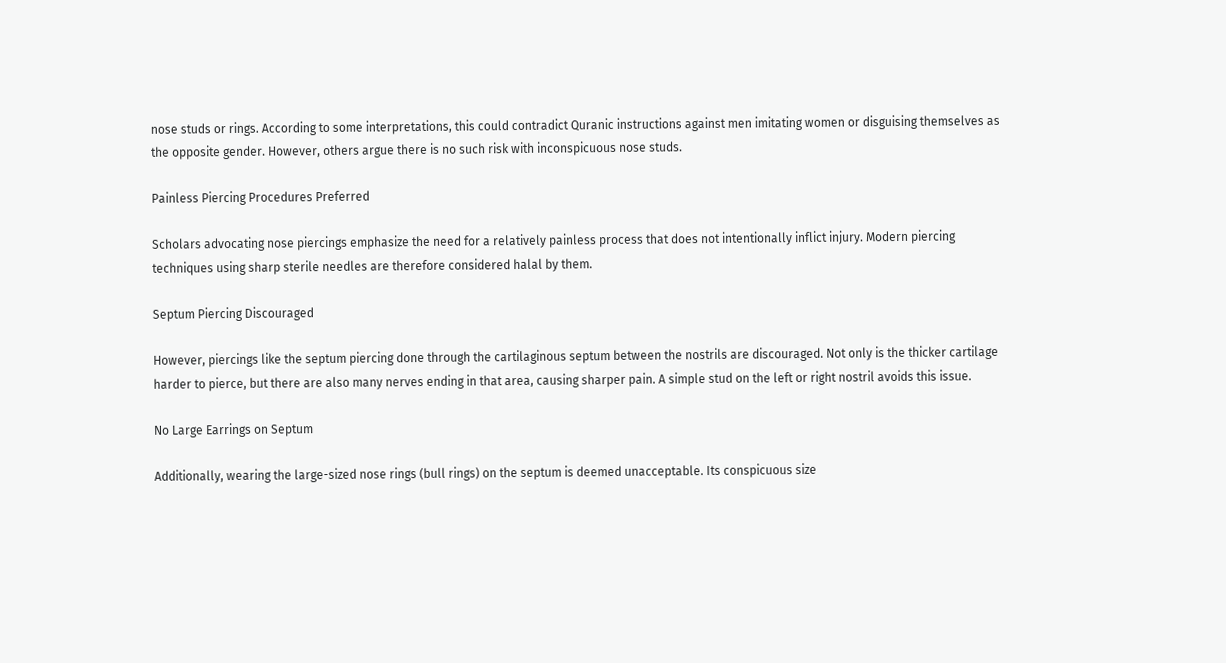nose studs or rings. According to some interpretations, this could contradict Quranic instructions against men imitating women or disguising themselves as the opposite gender. However, others argue there is no such risk with inconspicuous nose studs.

Painless Piercing Procedures Preferred

Scholars advocating nose piercings emphasize the need for a relatively painless process that does not intentionally inflict injury. Modern piercing techniques using sharp sterile needles are therefore considered halal by them.

Septum Piercing Discouraged

However, piercings like the septum piercing done through the cartilaginous septum between the nostrils are discouraged. Not only is the thicker cartilage harder to pierce, but there are also many nerves ending in that area, causing sharper pain. A simple stud on the left or right nostril avoids this issue.

No Large Earrings on Septum

Additionally, wearing the large-sized nose rings (bull rings) on the septum is deemed unacceptable. Its conspicuous size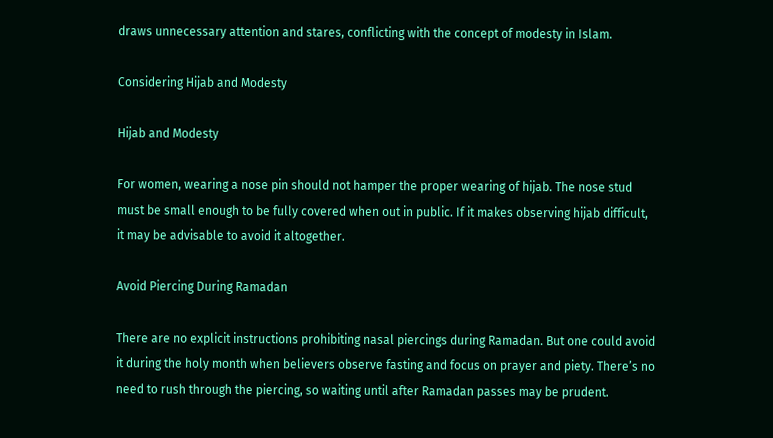draws unnecessary attention and stares, conflicting with the concept of modesty in Islam.

Considering Hijab and Modesty

Hijab and Modesty

For women, wearing a nose pin should not hamper the proper wearing of hijab. The nose stud must be small enough to be fully covered when out in public. If it makes observing hijab difficult, it may be advisable to avoid it altogether.

Avoid Piercing During Ramadan

There are no explicit instructions prohibiting nasal piercings during Ramadan. But one could avoid it during the holy month when believers observe fasting and focus on prayer and piety. There’s no need to rush through the piercing, so waiting until after Ramadan passes may be prudent.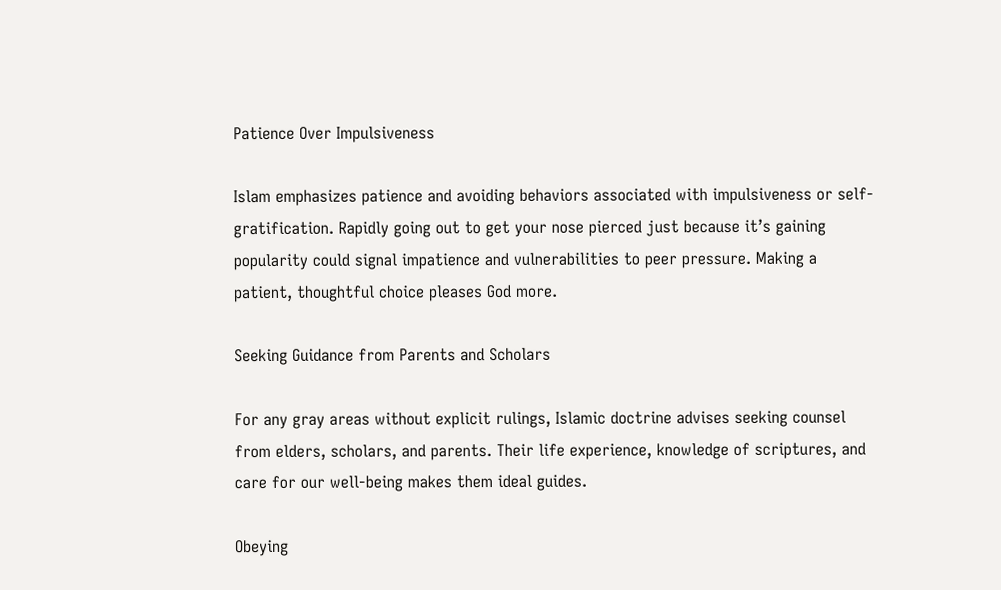Patience Over Impulsiveness

Islam emphasizes patience and avoiding behaviors associated with impulsiveness or self-gratification. Rapidly going out to get your nose pierced just because it’s gaining popularity could signal impatience and vulnerabilities to peer pressure. Making a patient, thoughtful choice pleases God more.

Seeking Guidance from Parents and Scholars

For any gray areas without explicit rulings, Islamic doctrine advises seeking counsel from elders, scholars, and parents. Their life experience, knowledge of scriptures, and care for our well-being makes them ideal guides.

Obeying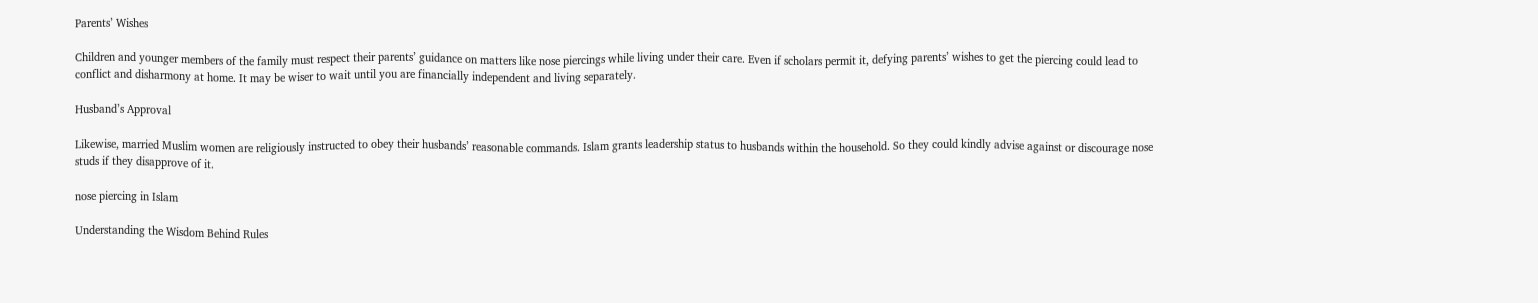Parents’ Wishes

Children and younger members of the family must respect their parents’ guidance on matters like nose piercings while living under their care. Even if scholars permit it, defying parents’ wishes to get the piercing could lead to conflict and disharmony at home. It may be wiser to wait until you are financially independent and living separately.

Husband’s Approval

Likewise, married Muslim women are religiously instructed to obey their husbands’ reasonable commands. Islam grants leadership status to husbands within the household. So they could kindly advise against or discourage nose studs if they disapprove of it.

nose piercing in Islam

Understanding the Wisdom Behind Rules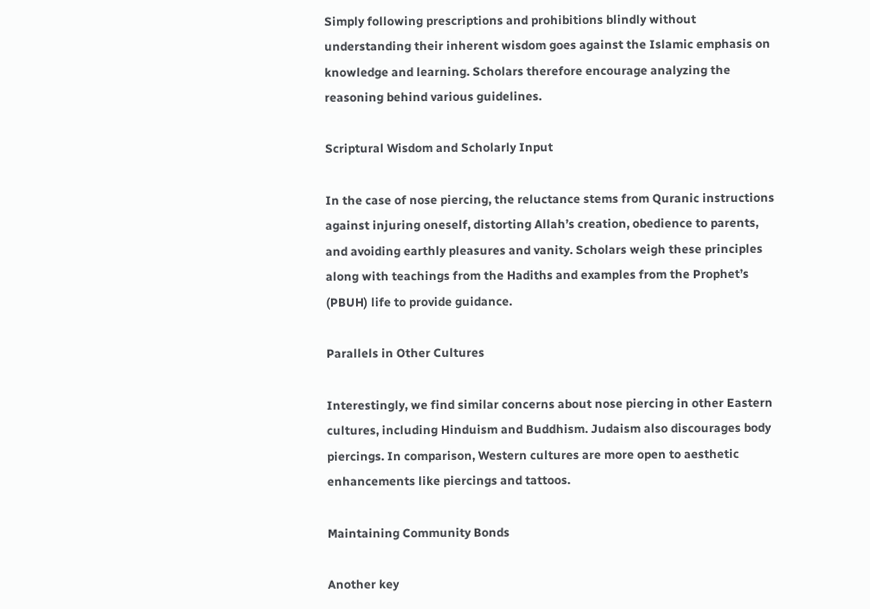Simply following prescriptions and prohibitions blindly without understanding their inherent wisdom goes against the Islamic emphasis on knowledge and learning. Scholars therefore encourage analyzing the reasoning behind various guidelines.

Scriptural Wisdom and Scholarly Input

In the case of nose piercing, the reluctance stems from Quranic instructions against injuring oneself, distorting Allah’s creation, obedience to parents, and avoiding earthly pleasures and vanity. Scholars weigh these principles along with teachings from the Hadiths and examples from the Prophet’s (PBUH) life to provide guidance.

Parallels in Other Cultures

Interestingly, we find similar concerns about nose piercing in other Eastern cultures, including Hinduism and Buddhism. Judaism also discourages body piercings. In comparison, Western cultures are more open to aesthetic enhancements like piercings and tattoos.

Maintaining Community Bonds

Another key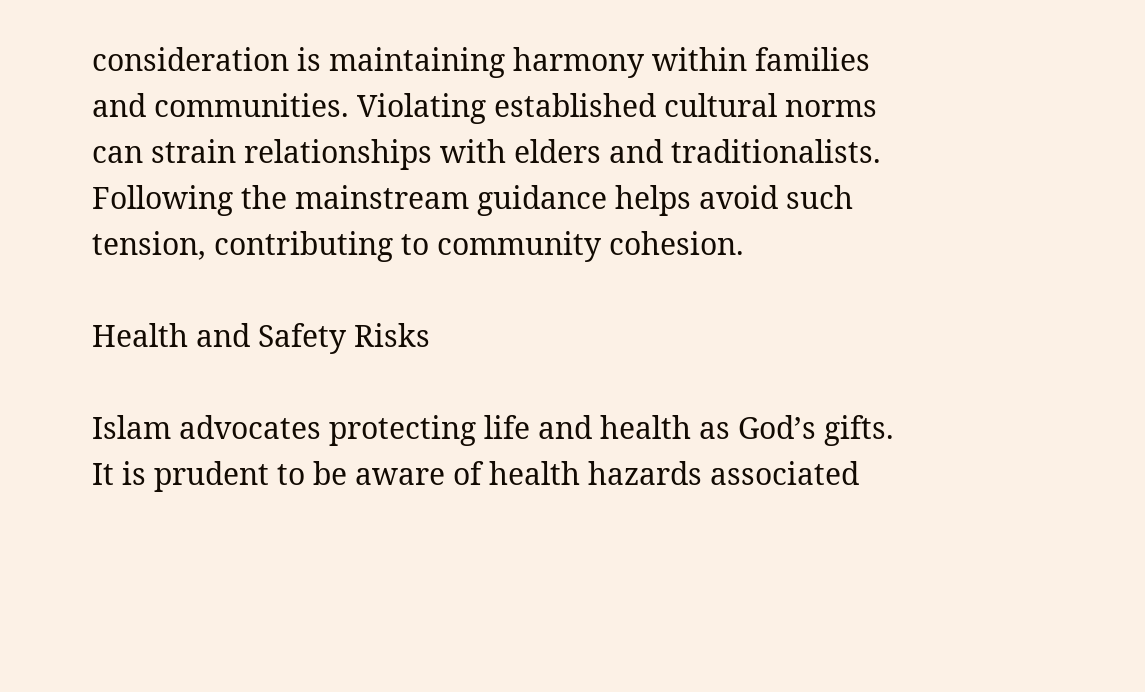consideration is maintaining harmony within families and communities. Violating established cultural norms can strain relationships with elders and traditionalists. Following the mainstream guidance helps avoid such tension, contributing to community cohesion.

Health and Safety Risks

Islam advocates protecting life and health as God’s gifts. It is prudent to be aware of health hazards associated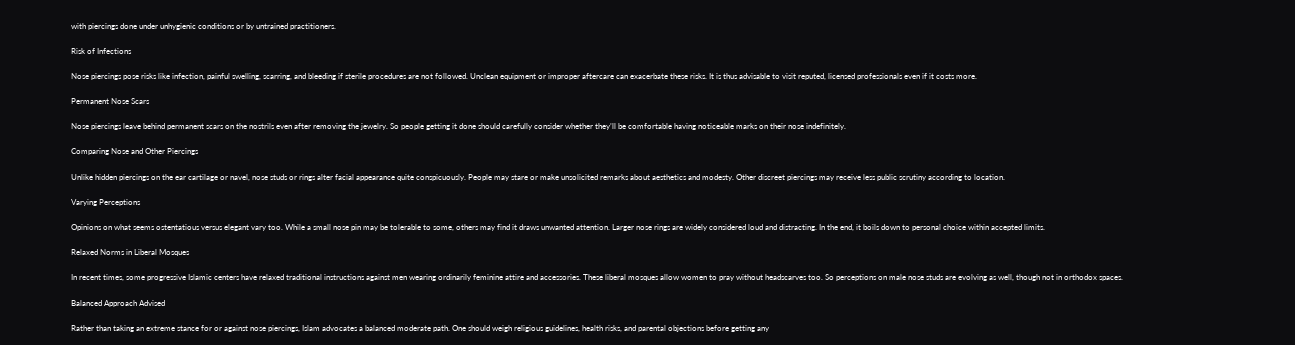with piercings done under unhygienic conditions or by untrained practitioners.

Risk of Infections

Nose piercings pose risks like infection, painful swelling, scarring, and bleeding if sterile procedures are not followed. Unclean equipment or improper aftercare can exacerbate these risks. It is thus advisable to visit reputed, licensed professionals even if it costs more.

Permanent Nose Scars

Nose piercings leave behind permanent scars on the nostrils even after removing the jewelry. So people getting it done should carefully consider whether they’ll be comfortable having noticeable marks on their nose indefinitely.

Comparing Nose and Other Piercings

Unlike hidden piercings on the ear cartilage or navel, nose studs or rings alter facial appearance quite conspicuously. People may stare or make unsolicited remarks about aesthetics and modesty. Other discreet piercings may receive less public scrutiny according to location.

Varying Perceptions

Opinions on what seems ostentatious versus elegant vary too. While a small nose pin may be tolerable to some, others may find it draws unwanted attention. Larger nose rings are widely considered loud and distracting. In the end, it boils down to personal choice within accepted limits.

Relaxed Norms in Liberal Mosques

In recent times, some progressive Islamic centers have relaxed traditional instructions against men wearing ordinarily feminine attire and accessories. These liberal mosques allow women to pray without headscarves too. So perceptions on male nose studs are evolving as well, though not in orthodox spaces.

Balanced Approach Advised

Rather than taking an extreme stance for or against nose piercings, Islam advocates a balanced moderate path. One should weigh religious guidelines, health risks, and parental objections before getting any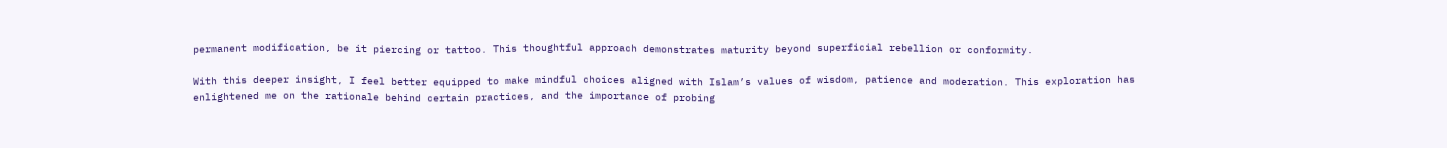permanent modification, be it piercing or tattoo. This thoughtful approach demonstrates maturity beyond superficial rebellion or conformity.

With this deeper insight, I feel better equipped to make mindful choices aligned with Islam’s values of wisdom, patience and moderation. This exploration has enlightened me on the rationale behind certain practices, and the importance of probing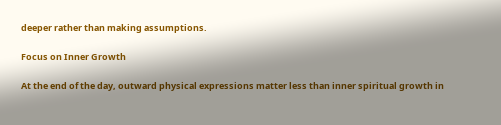deeper rather than making assumptions.

Focus on Inner Growth

At the end of the day, outward physical expressions matter less than inner spiritual growth in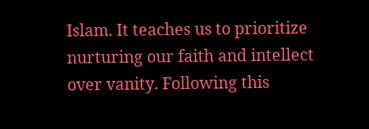Islam. It teaches us to prioritize nurturing our faith and intellect over vanity. Following this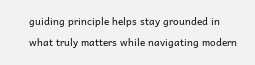guiding principle helps stay grounded in what truly matters while navigating modern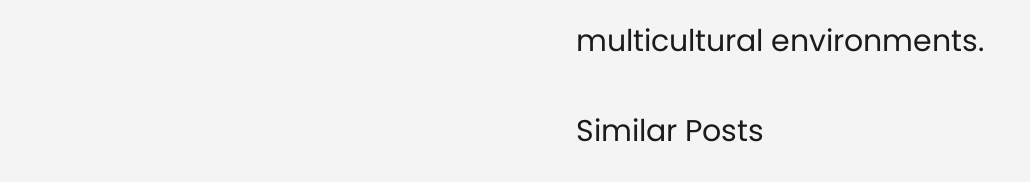multicultural environments.

Similar Posts